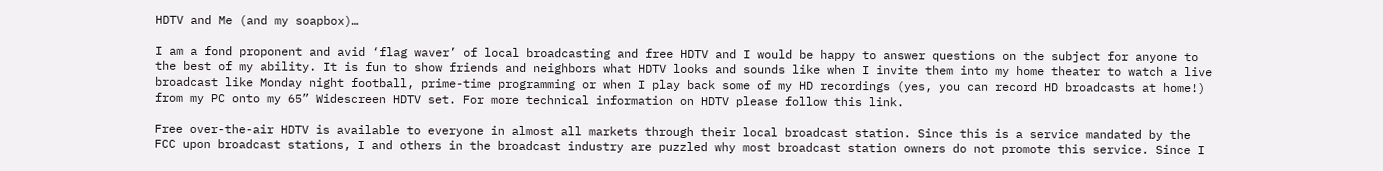HDTV and Me (and my soapbox)…

I am a fond proponent and avid ‘flag waver’ of local broadcasting and free HDTV and I would be happy to answer questions on the subject for anyone to the best of my ability. It is fun to show friends and neighbors what HDTV looks and sounds like when I invite them into my home theater to watch a live broadcast like Monday night football, prime-time programming or when I play back some of my HD recordings (yes, you can record HD broadcasts at home!) from my PC onto my 65” Widescreen HDTV set. For more technical information on HDTV please follow this link.

Free over-the-air HDTV is available to everyone in almost all markets through their local broadcast station. Since this is a service mandated by the FCC upon broadcast stations, I and others in the broadcast industry are puzzled why most broadcast station owners do not promote this service. Since I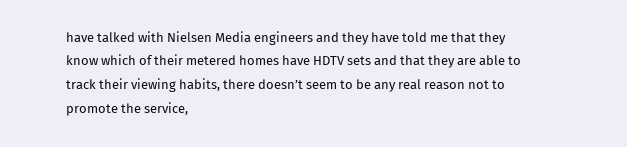have talked with Nielsen Media engineers and they have told me that they know which of their metered homes have HDTV sets and that they are able to track their viewing habits, there doesn’t seem to be any real reason not to promote the service,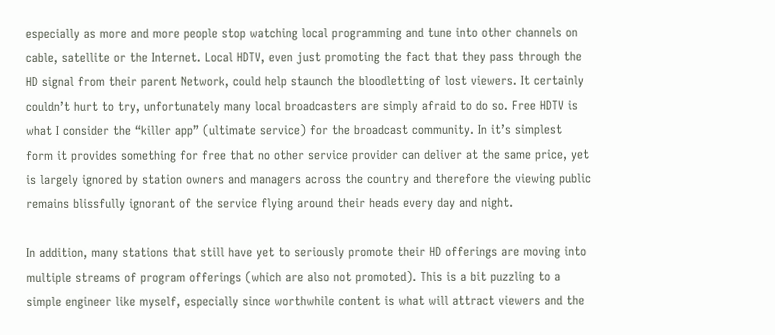especially as more and more people stop watching local programming and tune into other channels on cable, satellite or the Internet. Local HDTV, even just promoting the fact that they pass through the HD signal from their parent Network, could help staunch the bloodletting of lost viewers. It certainly couldn’t hurt to try, unfortunately many local broadcasters are simply afraid to do so. Free HDTV is what I consider the “killer app” (ultimate service) for the broadcast community. In it’s simplest form it provides something for free that no other service provider can deliver at the same price, yet is largely ignored by station owners and managers across the country and therefore the viewing public remains blissfully ignorant of the service flying around their heads every day and night.

In addition, many stations that still have yet to seriously promote their HD offerings are moving into multiple streams of program offerings (which are also not promoted). This is a bit puzzling to a simple engineer like myself, especially since worthwhile content is what will attract viewers and the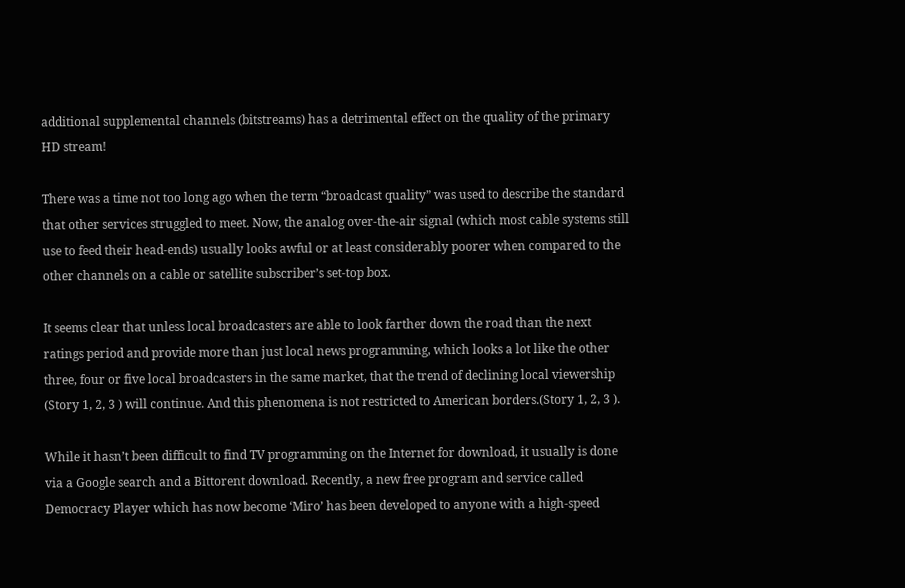additional supplemental channels (bitstreams) has a detrimental effect on the quality of the primary HD stream!

There was a time not too long ago when the term “broadcast quality” was used to describe the standard that other services struggled to meet. Now, the analog over-the-air signal (which most cable systems still use to feed their head-ends) usually looks awful or at least considerably poorer when compared to the other channels on a cable or satellite subscriber’s set-top box.

It seems clear that unless local broadcasters are able to look farther down the road than the next ratings period and provide more than just local news programming, which looks a lot like the other three, four or five local broadcasters in the same market, that the trend of declining local viewership (Story 1, 2, 3 ) will continue. And this phenomena is not restricted to American borders.(Story 1, 2, 3 ).

While it hasn’t been difficult to find TV programming on the Internet for download, it usually is done via a Google search and a Bittorent download. Recently, a new free program and service called Democracy Player which has now become ‘Miro’ has been developed to anyone with a high-speed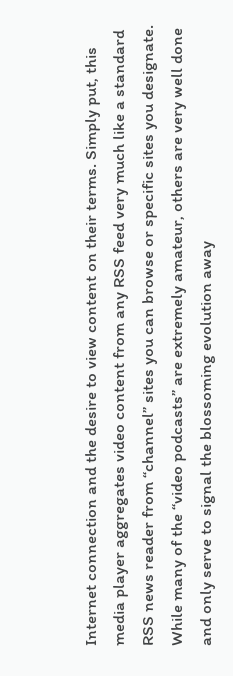Internet connection and the desire to view content on their terms. Simply put, this media player aggregates video content from any RSS feed very much like a standard RSS news reader from “channel” sites you can browse or specific sites you designate. While many of the “video podcasts” are extremely amateur, others are very well done and only serve to signal the blossoming evolution away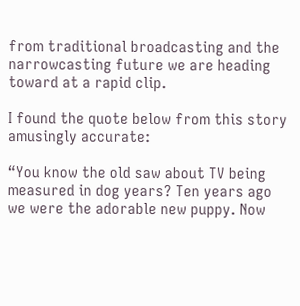from traditional broadcasting and the narrowcasting future we are heading toward at a rapid clip.

I found the quote below from this story amusingly accurate:

“You know the old saw about TV being measured in dog years? Ten years ago we were the adorable new puppy. Now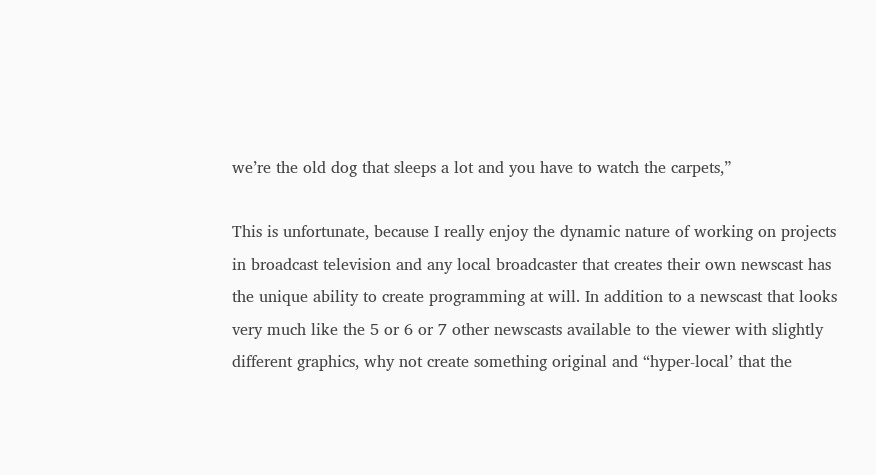we’re the old dog that sleeps a lot and you have to watch the carpets,”

This is unfortunate, because I really enjoy the dynamic nature of working on projects in broadcast television and any local broadcaster that creates their own newscast has the unique ability to create programming at will. In addition to a newscast that looks very much like the 5 or 6 or 7 other newscasts available to the viewer with slightly different graphics, why not create something original and “hyper-local’ that the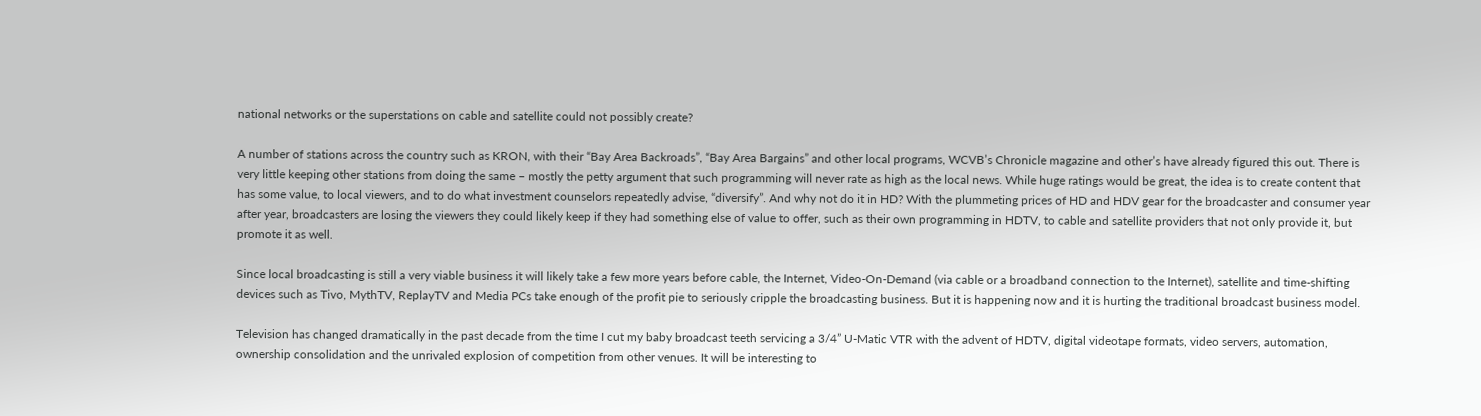national networks or the superstations on cable and satellite could not possibly create?

A number of stations across the country such as KRON, with their “Bay Area Backroads”, “Bay Area Bargains” and other local programs, WCVB’s Chronicle magazine and other’s have already figured this out. There is very little keeping other stations from doing the same – mostly the petty argument that such programming will never rate as high as the local news. While huge ratings would be great, the idea is to create content that has some value, to local viewers, and to do what investment counselors repeatedly advise, “diversify”. And why not do it in HD? With the plummeting prices of HD and HDV gear for the broadcaster and consumer year after year, broadcasters are losing the viewers they could likely keep if they had something else of value to offer, such as their own programming in HDTV, to cable and satellite providers that not only provide it, but promote it as well.

Since local broadcasting is still a very viable business it will likely take a few more years before cable, the Internet, Video-On-Demand (via cable or a broadband connection to the Internet), satellite and time-shifting devices such as Tivo, MythTV, ReplayTV and Media PCs take enough of the profit pie to seriously cripple the broadcasting business. But it is happening now and it is hurting the traditional broadcast business model.

Television has changed dramatically in the past decade from the time I cut my baby broadcast teeth servicing a 3/4” U-Matic VTR with the advent of HDTV, digital videotape formats, video servers, automation, ownership consolidation and the unrivaled explosion of competition from other venues. It will be interesting to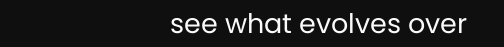see what evolves over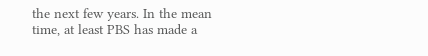the next few years. In the mean time, at least PBS has made a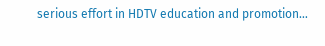serious effort in HDTV education and promotion…